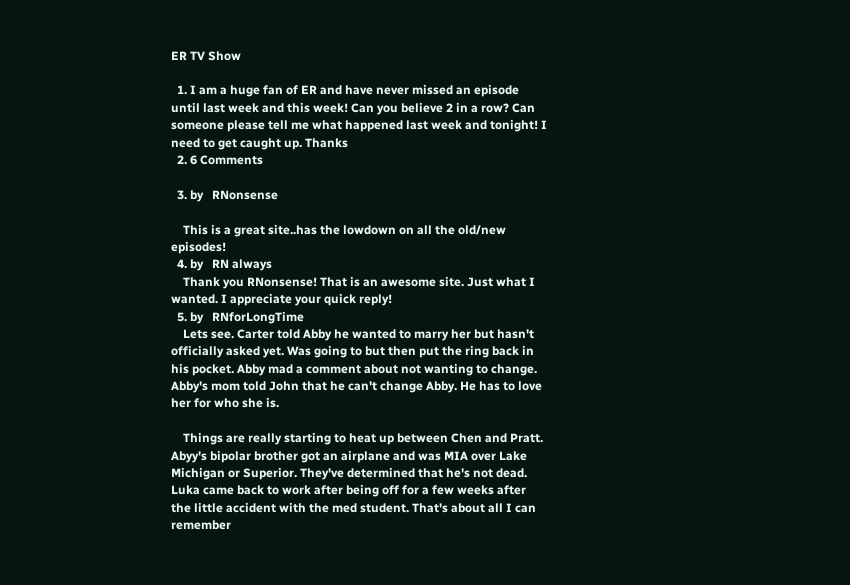ER TV Show

  1. I am a huge fan of ER and have never missed an episode until last week and this week! Can you believe 2 in a row? Can someone please tell me what happened last week and tonight! I need to get caught up. Thanks
  2. 6 Comments

  3. by   RNonsense

    This is a great site..has the lowdown on all the old/new episodes!
  4. by   RN always
    Thank you RNonsense! That is an awesome site. Just what I wanted. I appreciate your quick reply!
  5. by   RNforLongTime
    Lets see. Carter told Abby he wanted to marry her but hasn't officially asked yet. Was going to but then put the ring back in his pocket. Abby mad a comment about not wanting to change. Abby's mom told John that he can't change Abby. He has to love her for who she is.

    Things are really starting to heat up between Chen and Pratt. Abyy's bipolar brother got an airplane and was MIA over Lake Michigan or Superior. They've determined that he's not dead. Luka came back to work after being off for a few weeks after the little accident with the med student. That's about all I can remember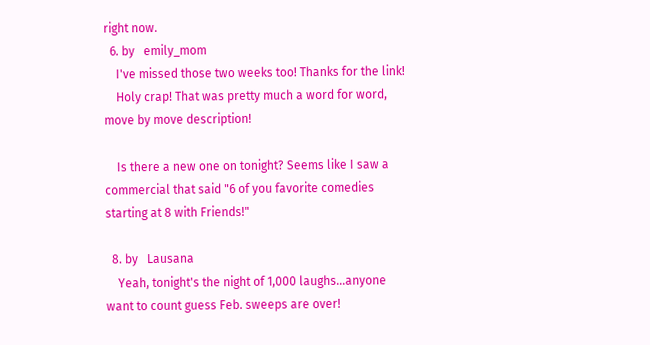right now.
  6. by   emily_mom
    I've missed those two weeks too! Thanks for the link!
    Holy crap! That was pretty much a word for word, move by move description!

    Is there a new one on tonight? Seems like I saw a commercial that said "6 of you favorite comedies starting at 8 with Friends!"

  8. by   Lausana
    Yeah, tonight's the night of 1,000 laughs...anyone want to count guess Feb. sweeps are over!